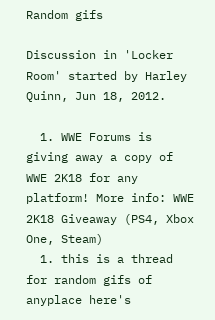Random gifs

Discussion in 'Locker Room' started by Harley Quinn, Jun 18, 2012.

  1. WWE Forums is giving away a copy of WWE 2K18 for any platform! More info: WWE 2K18 Giveaway (PS4, Xbox One, Steam)
  1. this is a thread for random gifs of anyplace here's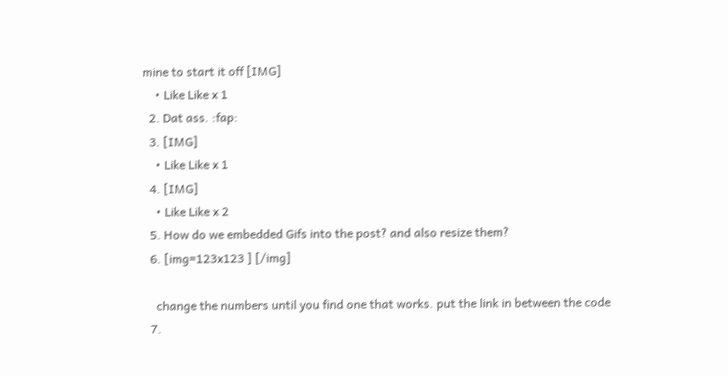mine to start it off [IMG]
    • Like Like x 1
  2. Dat ass. :fap:
  3. [IMG]
    • Like Like x 1
  4. [IMG]
    • Like Like x 2
  5. How do we embedded Gifs into the post? and also resize them?
  6. [img=123x123 ] [/img]

    change the numbers until you find one that works. put the link in between the code
  7.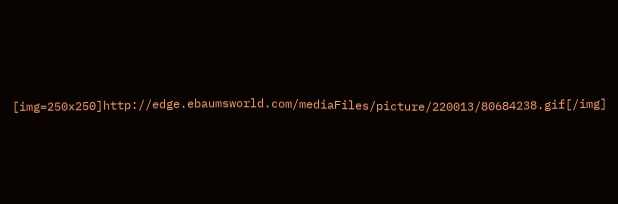[img=250x250]http://edge.ebaumsworld.com/mediaFiles/picture/220013/80684238.gif[/img]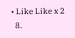• Like Like x 2
  8.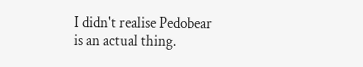I didn't realise Pedobear is an actual thing.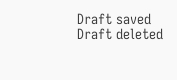Draft saved Draft deleted